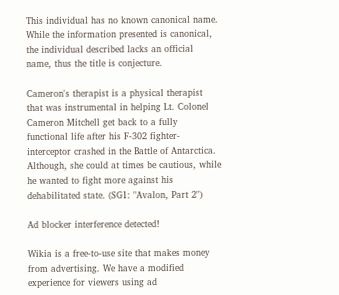This individual has no known canonical name.  While the information presented is canonical, the individual described lacks an official name, thus the title is conjecture.

Cameron's therapist is a physical therapist that was instrumental in helping Lt. Colonel Cameron Mitchell get back to a fully functional life after his F-302 fighter-interceptor crashed in the Battle of Antarctica. Although, she could at times be cautious, while he wanted to fight more against his dehabilitated state. (SG1: "Avalon, Part 2")

Ad blocker interference detected!

Wikia is a free-to-use site that makes money from advertising. We have a modified experience for viewers using ad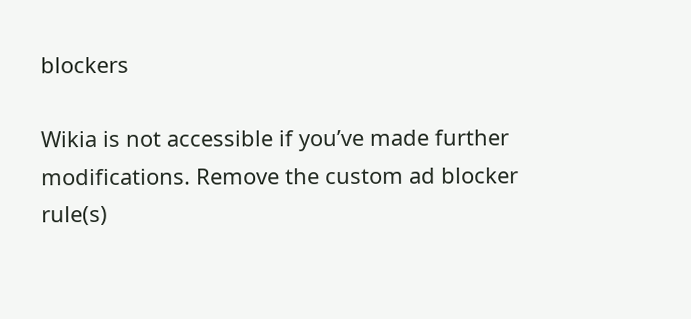blockers

Wikia is not accessible if you’ve made further modifications. Remove the custom ad blocker rule(s)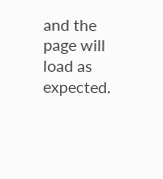and the page will load as expected.